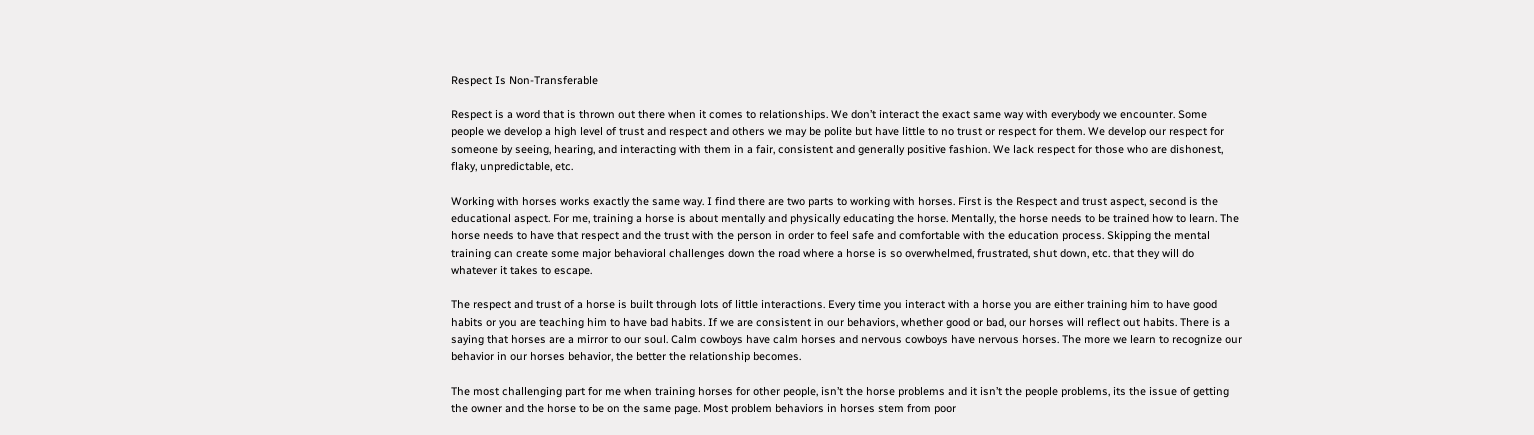Respect Is Non-Transferable

Respect is a word that is thrown out there when it comes to relationships. We don’t interact the exact same way with everybody we encounter. Some people we develop a high level of trust and respect and others we may be polite but have little to no trust or respect for them. We develop our respect for someone by seeing, hearing, and interacting with them in a fair, consistent and generally positive fashion. We lack respect for those who are dishonest, flaky, unpredictable, etc.

Working with horses works exactly the same way. I find there are two parts to working with horses. First is the Respect and trust aspect, second is the educational aspect. For me, training a horse is about mentally and physically educating the horse. Mentally, the horse needs to be trained how to learn. The horse needs to have that respect and the trust with the person in order to feel safe and comfortable with the education process. Skipping the mental training can create some major behavioral challenges down the road where a horse is so overwhelmed, frustrated, shut down, etc. that they will do whatever it takes to escape.

The respect and trust of a horse is built through lots of little interactions. Every time you interact with a horse you are either training him to have good habits or you are teaching him to have bad habits. If we are consistent in our behaviors, whether good or bad, our horses will reflect out habits. There is a saying that horses are a mirror to our soul. Calm cowboys have calm horses and nervous cowboys have nervous horses. The more we learn to recognize our behavior in our horses behavior, the better the relationship becomes.

The most challenging part for me when training horses for other people, isn’t the horse problems and it isn’t the people problems, its the issue of getting the owner and the horse to be on the same page. Most problem behaviors in horses stem from poor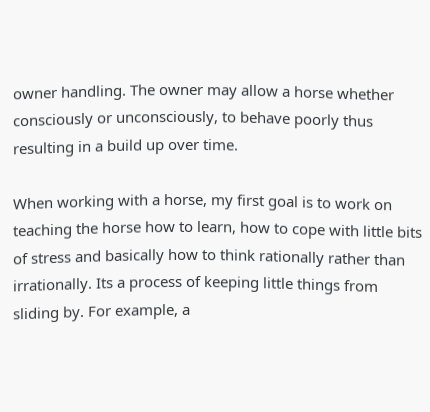owner handling. The owner may allow a horse whether consciously or unconsciously, to behave poorly thus resulting in a build up over time.

When working with a horse, my first goal is to work on teaching the horse how to learn, how to cope with little bits of stress and basically how to think rationally rather than irrationally. Its a process of keeping little things from sliding by. For example, a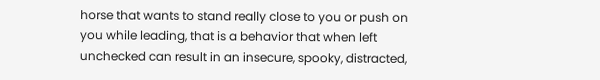horse that wants to stand really close to you or push on you while leading, that is a behavior that when left unchecked can result in an insecure, spooky, distracted,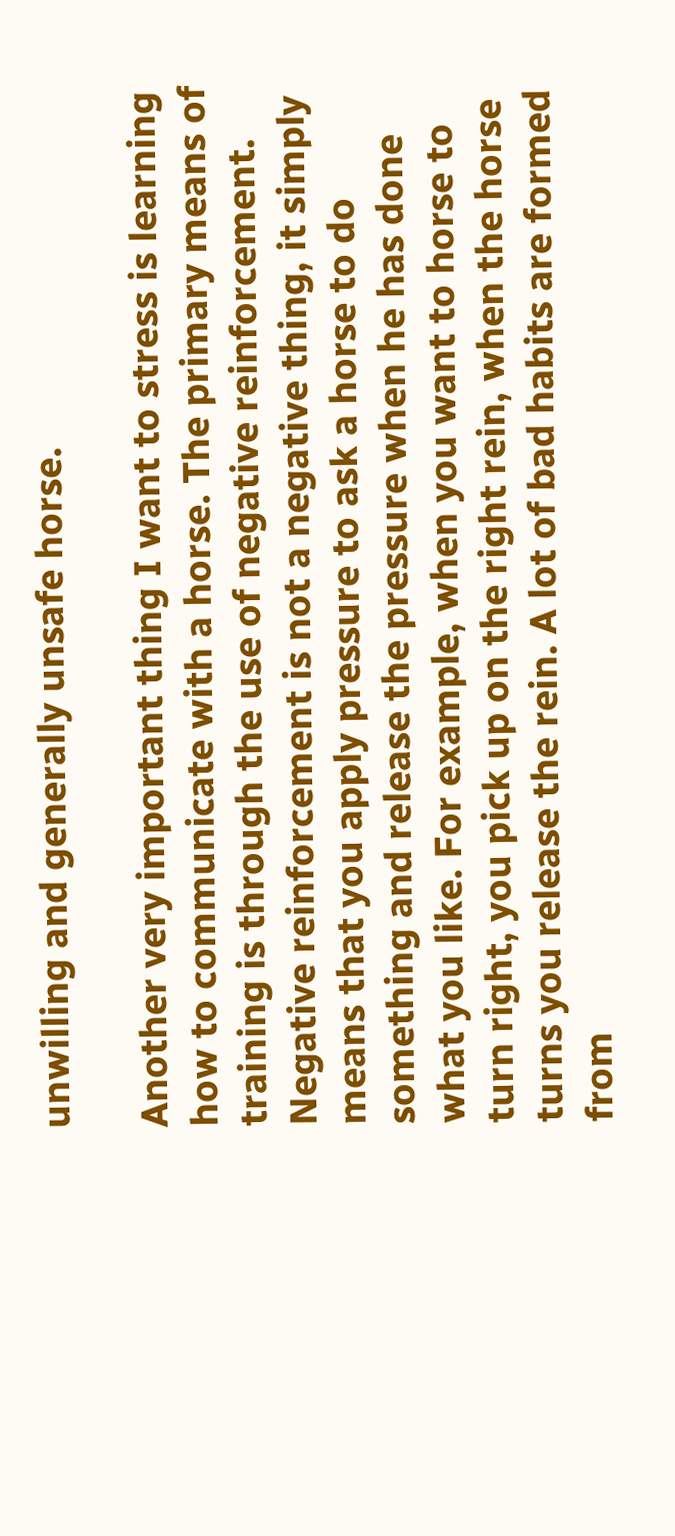unwilling and generally unsafe horse.

Another very important thing I want to stress is learning how to communicate with a horse. The primary means of training is through the use of negative reinforcement. Negative reinforcement is not a negative thing, it simply means that you apply pressure to ask a horse to do something and release the pressure when he has done what you like. For example, when you want to horse to turn right, you pick up on the right rein, when the horse turns you release the rein. A lot of bad habits are formed from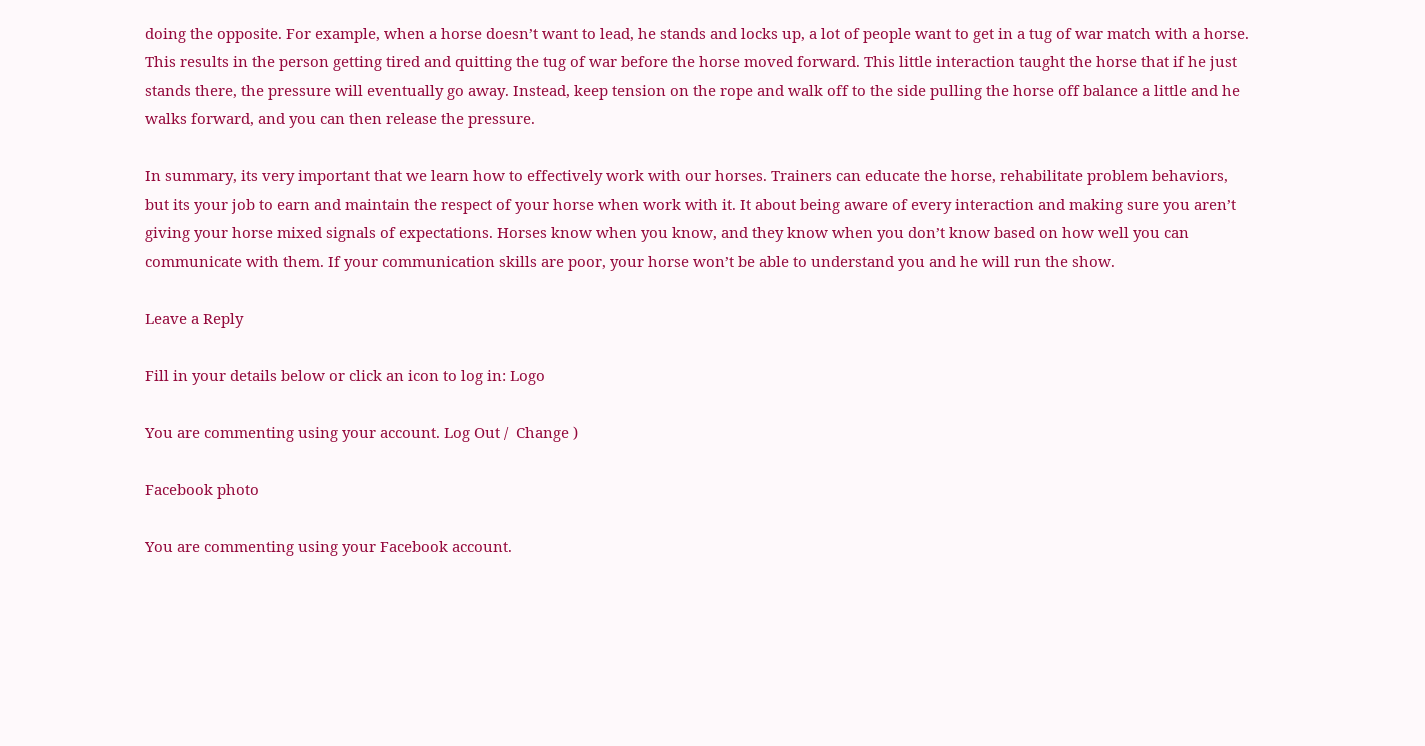doing the opposite. For example, when a horse doesn’t want to lead, he stands and locks up, a lot of people want to get in a tug of war match with a horse. This results in the person getting tired and quitting the tug of war before the horse moved forward. This little interaction taught the horse that if he just stands there, the pressure will eventually go away. Instead, keep tension on the rope and walk off to the side pulling the horse off balance a little and he walks forward, and you can then release the pressure.

In summary, its very important that we learn how to effectively work with our horses. Trainers can educate the horse, rehabilitate problem behaviors, but its your job to earn and maintain the respect of your horse when work with it. It about being aware of every interaction and making sure you aren’t giving your horse mixed signals of expectations. Horses know when you know, and they know when you don’t know based on how well you can communicate with them. If your communication skills are poor, your horse won’t be able to understand you and he will run the show.

Leave a Reply

Fill in your details below or click an icon to log in: Logo

You are commenting using your account. Log Out /  Change )

Facebook photo

You are commenting using your Facebook account.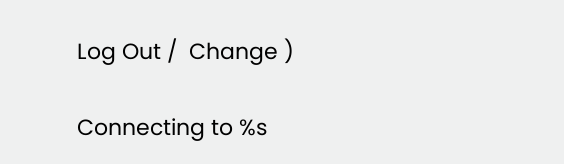Log Out /  Change )

Connecting to %s